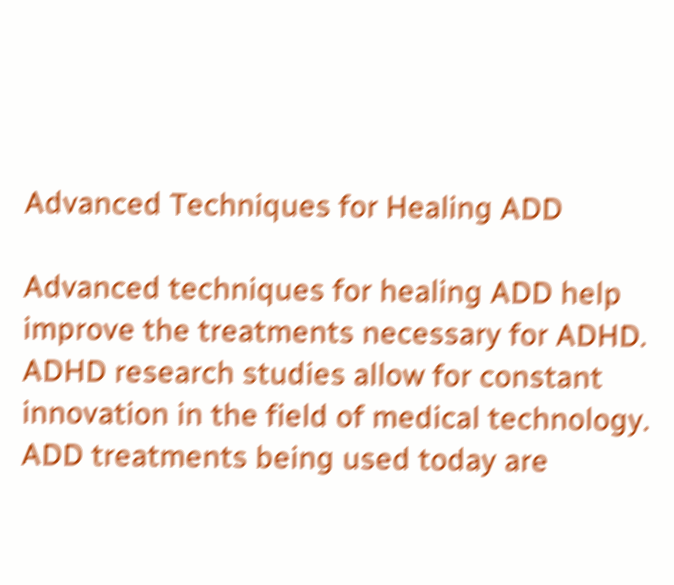Advanced Techniques for Healing ADD

Advanced techniques for healing ADD help improve the treatments necessary for ADHD. ADHD research studies allow for constant innovation in the field of medical technology. ADD treatments being used today are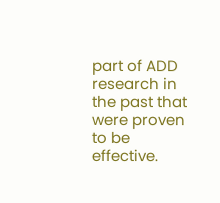part of ADD research in the past that were proven to be effective.